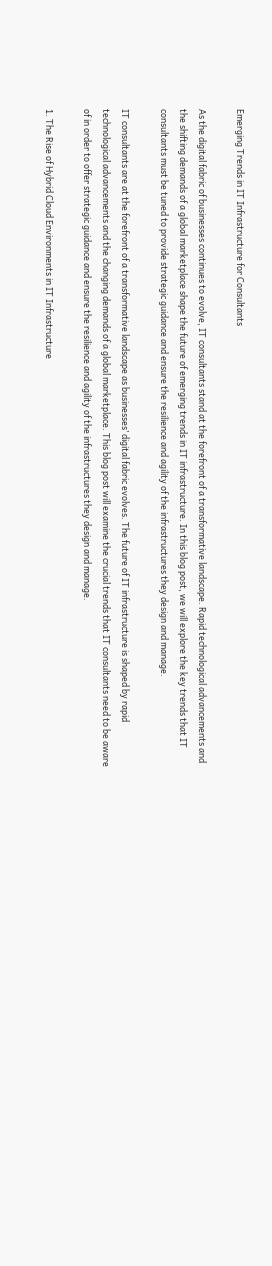Emerging Trends in IT Infrastructure for Consultants

As the digital fabric of businesses continues to evolve, IT consultants stand at the forefront of a transformative landscape. Rapid technological advancements and the shifting demands of a global marketplace shape the future of emerging trends in IT infrastructure. In this blog post, we will explore the key trends that IT consultants must be tuned to provide strategic guidance and ensure the resilience and agility of the infrastructures they design and manage.

IT consultants are at the forefront of a transformative landscape as businesses’ digital fabric evolves. The future of IT infrastructure is shaped by rapid technological advancements and the changing demands of a global marketplace. This blog post will examine the crucial trends that IT consultants need to be aware of in order to offer strategic guidance and ensure the resilience and agility of the infrastructures they design and manage.

1. The Rise of Hybrid Cloud Environments in IT Infrastructure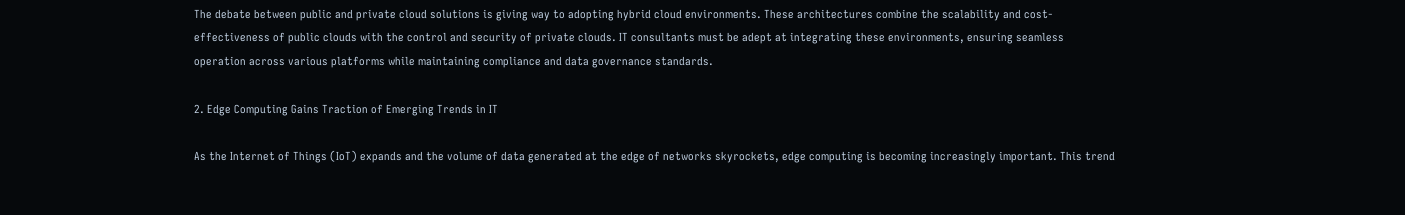The debate between public and private cloud solutions is giving way to adopting hybrid cloud environments. These architectures combine the scalability and cost-effectiveness of public clouds with the control and security of private clouds. IT consultants must be adept at integrating these environments, ensuring seamless operation across various platforms while maintaining compliance and data governance standards.

2. Edge Computing Gains Traction of Emerging Trends in IT

As the Internet of Things (IoT) expands and the volume of data generated at the edge of networks skyrockets, edge computing is becoming increasingly important. This trend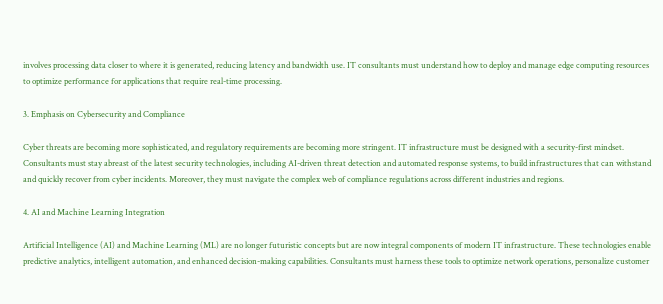involves processing data closer to where it is generated, reducing latency and bandwidth use. IT consultants must understand how to deploy and manage edge computing resources to optimize performance for applications that require real-time processing.

3. Emphasis on Cybersecurity and Compliance

Cyber threats are becoming more sophisticated, and regulatory requirements are becoming more stringent. IT infrastructure must be designed with a security-first mindset. Consultants must stay abreast of the latest security technologies, including AI-driven threat detection and automated response systems, to build infrastructures that can withstand and quickly recover from cyber incidents. Moreover, they must navigate the complex web of compliance regulations across different industries and regions.

4. AI and Machine Learning Integration

Artificial Intelligence (AI) and Machine Learning (ML) are no longer futuristic concepts but are now integral components of modern IT infrastructure. These technologies enable predictive analytics, intelligent automation, and enhanced decision-making capabilities. Consultants must harness these tools to optimize network operations, personalize customer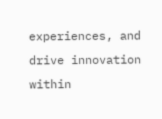experiences, and drive innovation within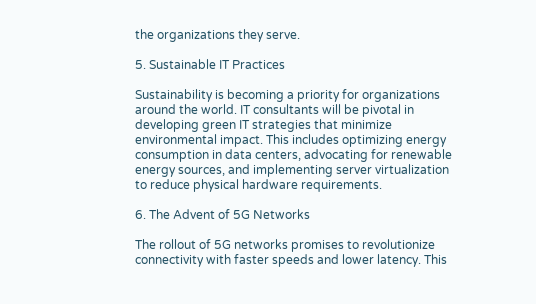the organizations they serve.

5. Sustainable IT Practices

Sustainability is becoming a priority for organizations around the world. IT consultants will be pivotal in developing green IT strategies that minimize environmental impact. This includes optimizing energy consumption in data centers, advocating for renewable energy sources, and implementing server virtualization to reduce physical hardware requirements.

6. The Advent of 5G Networks

The rollout of 5G networks promises to revolutionize connectivity with faster speeds and lower latency. This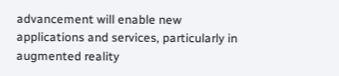advancement will enable new applications and services, particularly in augmented reality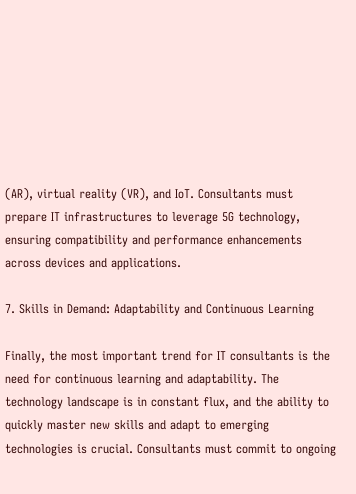(AR), virtual reality (VR), and IoT. Consultants must prepare IT infrastructures to leverage 5G technology, ensuring compatibility and performance enhancements across devices and applications.

7. Skills in Demand: Adaptability and Continuous Learning

Finally, the most important trend for IT consultants is the need for continuous learning and adaptability. The technology landscape is in constant flux, and the ability to quickly master new skills and adapt to emerging technologies is crucial. Consultants must commit to ongoing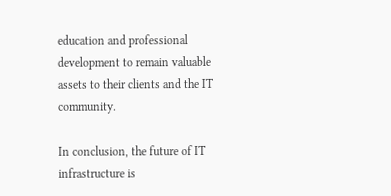education and professional development to remain valuable assets to their clients and the IT community.

In conclusion, the future of IT infrastructure is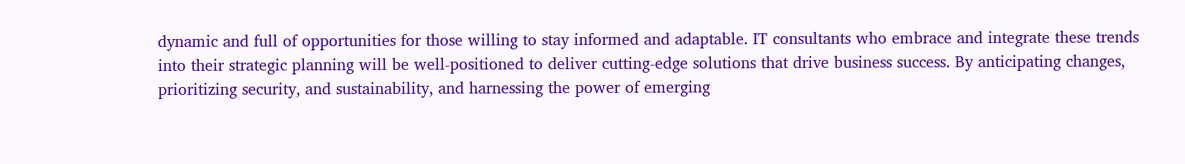dynamic and full of opportunities for those willing to stay informed and adaptable. IT consultants who embrace and integrate these trends into their strategic planning will be well-positioned to deliver cutting-edge solutions that drive business success. By anticipating changes, prioritizing security, and sustainability, and harnessing the power of emerging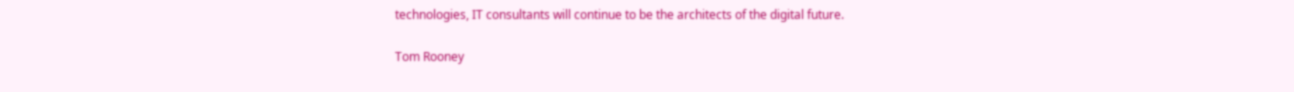technologies, IT consultants will continue to be the architects of the digital future.

Tom Rooney